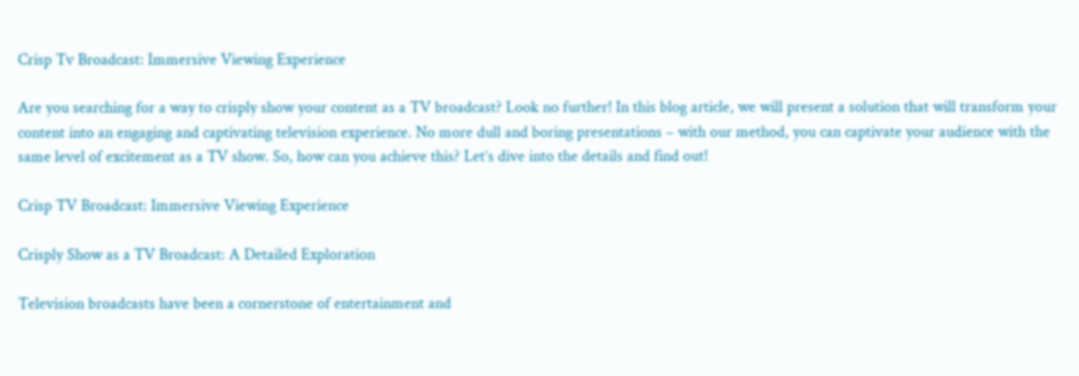Crisp Tv Broadcast: Immersive Viewing Experience

Are you searching for a way to crisply show your content as a TV broadcast? Look no further! In this blog article, we will present a solution that will transform your content into an engaging and captivating television experience. No more dull and boring presentations – with our method, you can captivate your audience with the same level of excitement as a TV show. So, how can you achieve this? Let’s dive into the details and find out!

Crisp TV Broadcast: Immersive Viewing Experience

Crisply Show as a TV Broadcast: A Detailed Exploration

Television broadcasts have been a cornerstone of entertainment and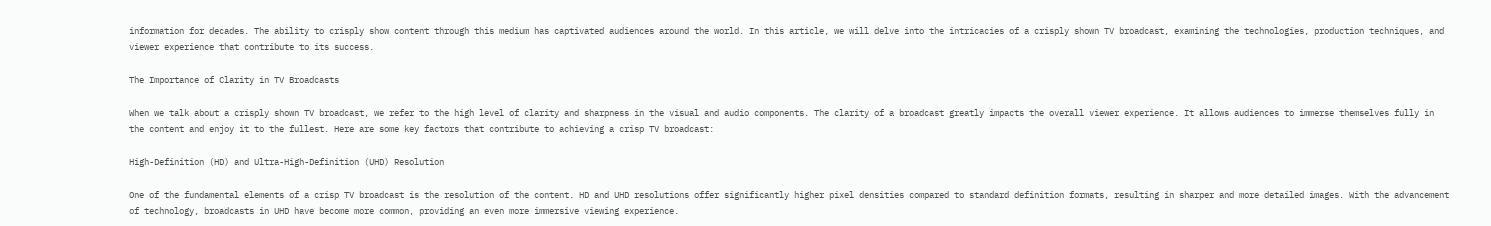information for decades. The ability to crisply show content through this medium has captivated audiences around the world. In this article, we will delve into the intricacies of a crisply shown TV broadcast, examining the technologies, production techniques, and viewer experience that contribute to its success.

The Importance of Clarity in TV Broadcasts

When we talk about a crisply shown TV broadcast, we refer to the high level of clarity and sharpness in the visual and audio components. The clarity of a broadcast greatly impacts the overall viewer experience. It allows audiences to immerse themselves fully in the content and enjoy it to the fullest. Here are some key factors that contribute to achieving a crisp TV broadcast:

High-Definition (HD) and Ultra-High-Definition (UHD) Resolution

One of the fundamental elements of a crisp TV broadcast is the resolution of the content. HD and UHD resolutions offer significantly higher pixel densities compared to standard definition formats, resulting in sharper and more detailed images. With the advancement of technology, broadcasts in UHD have become more common, providing an even more immersive viewing experience.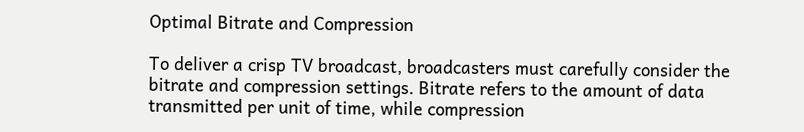Optimal Bitrate and Compression

To deliver a crisp TV broadcast, broadcasters must carefully consider the bitrate and compression settings. Bitrate refers to the amount of data transmitted per unit of time, while compression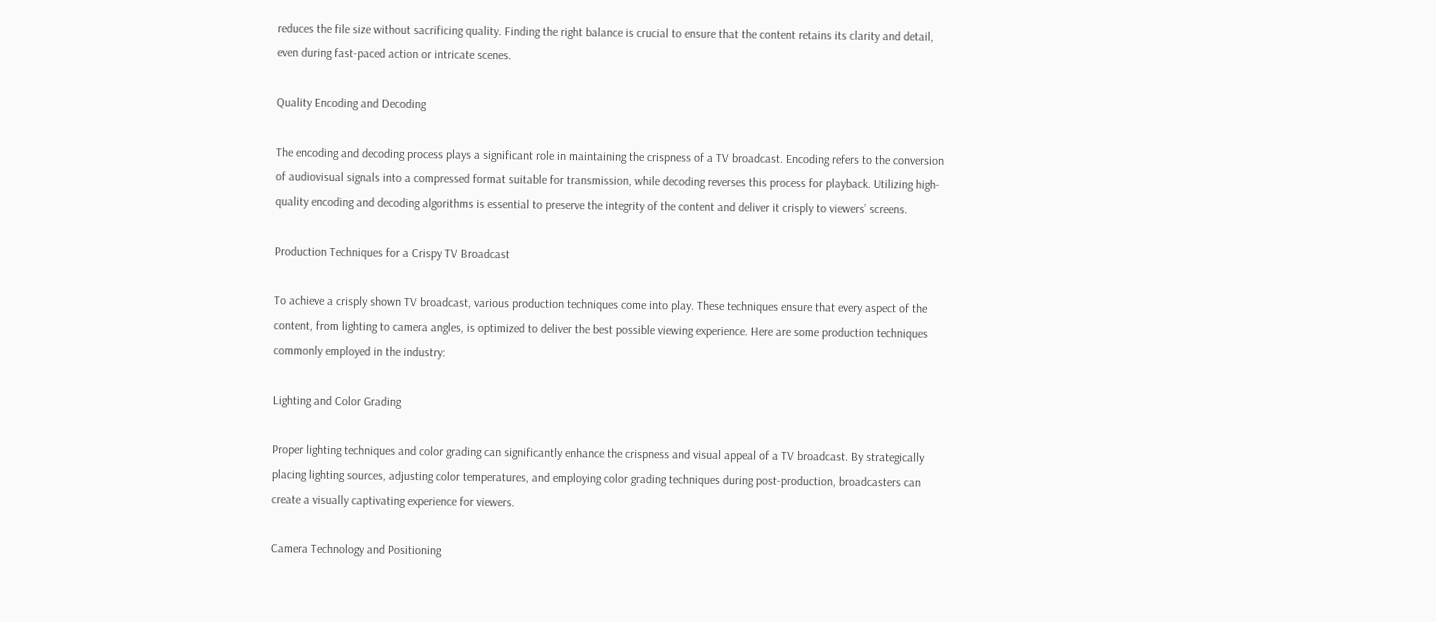reduces the file size without sacrificing quality. Finding the right balance is crucial to ensure that the content retains its clarity and detail, even during fast-paced action or intricate scenes.

Quality Encoding and Decoding

The encoding and decoding process plays a significant role in maintaining the crispness of a TV broadcast. Encoding refers to the conversion of audiovisual signals into a compressed format suitable for transmission, while decoding reverses this process for playback. Utilizing high-quality encoding and decoding algorithms is essential to preserve the integrity of the content and deliver it crisply to viewers’ screens.

Production Techniques for a Crispy TV Broadcast

To achieve a crisply shown TV broadcast, various production techniques come into play. These techniques ensure that every aspect of the content, from lighting to camera angles, is optimized to deliver the best possible viewing experience. Here are some production techniques commonly employed in the industry:

Lighting and Color Grading

Proper lighting techniques and color grading can significantly enhance the crispness and visual appeal of a TV broadcast. By strategically placing lighting sources, adjusting color temperatures, and employing color grading techniques during post-production, broadcasters can create a visually captivating experience for viewers.

Camera Technology and Positioning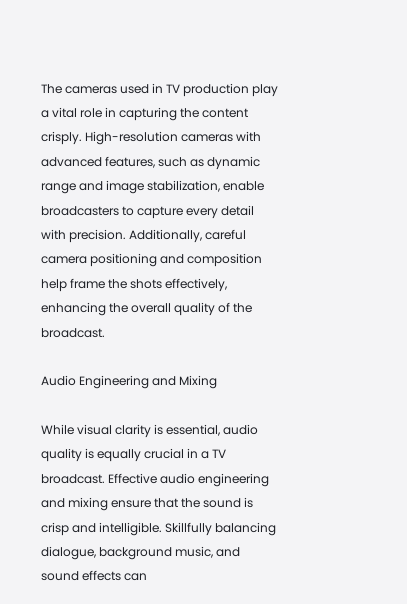The cameras used in TV production play a vital role in capturing the content crisply. High-resolution cameras with advanced features, such as dynamic range and image stabilization, enable broadcasters to capture every detail with precision. Additionally, careful camera positioning and composition help frame the shots effectively, enhancing the overall quality of the broadcast.

Audio Engineering and Mixing

While visual clarity is essential, audio quality is equally crucial in a TV broadcast. Effective audio engineering and mixing ensure that the sound is crisp and intelligible. Skillfully balancing dialogue, background music, and sound effects can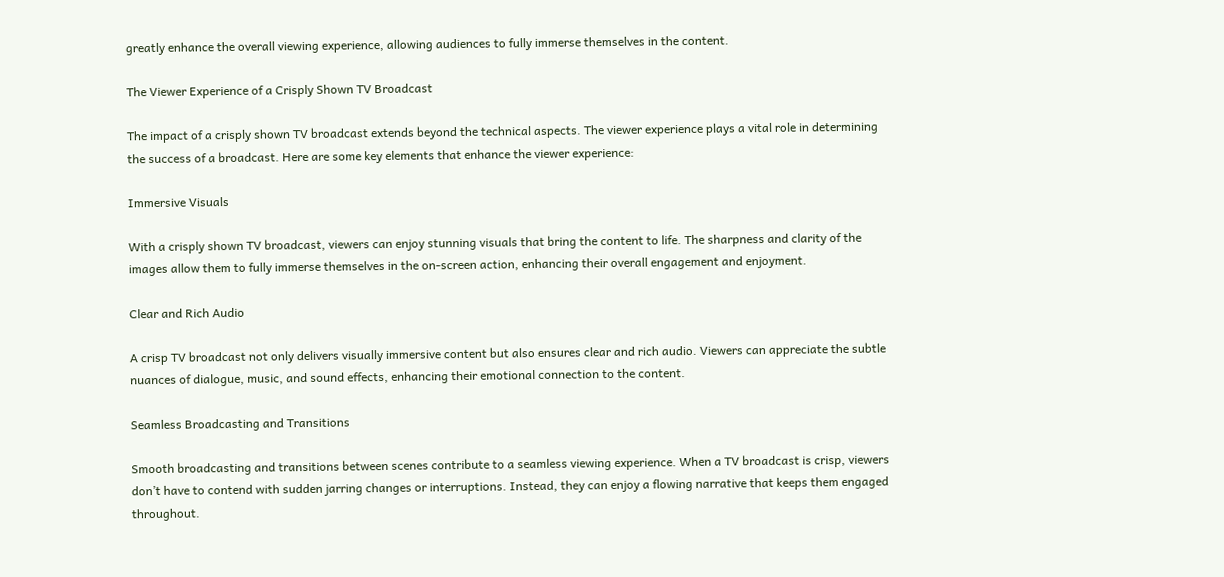greatly enhance the overall viewing experience, allowing audiences to fully immerse themselves in the content.

The Viewer Experience of a Crisply Shown TV Broadcast

The impact of a crisply shown TV broadcast extends beyond the technical aspects. The viewer experience plays a vital role in determining the success of a broadcast. Here are some key elements that enhance the viewer experience:

Immersive Visuals

With a crisply shown TV broadcast, viewers can enjoy stunning visuals that bring the content to life. The sharpness and clarity of the images allow them to fully immerse themselves in the on-screen action, enhancing their overall engagement and enjoyment.

Clear and Rich Audio

A crisp TV broadcast not only delivers visually immersive content but also ensures clear and rich audio. Viewers can appreciate the subtle nuances of dialogue, music, and sound effects, enhancing their emotional connection to the content.

Seamless Broadcasting and Transitions

Smooth broadcasting and transitions between scenes contribute to a seamless viewing experience. When a TV broadcast is crisp, viewers don’t have to contend with sudden jarring changes or interruptions. Instead, they can enjoy a flowing narrative that keeps them engaged throughout.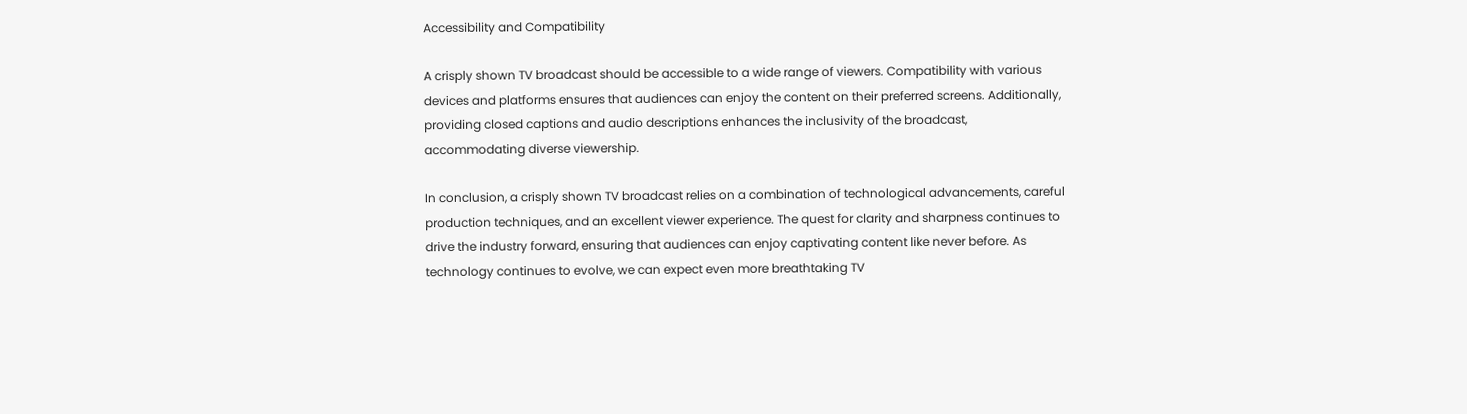Accessibility and Compatibility

A crisply shown TV broadcast should be accessible to a wide range of viewers. Compatibility with various devices and platforms ensures that audiences can enjoy the content on their preferred screens. Additionally, providing closed captions and audio descriptions enhances the inclusivity of the broadcast, accommodating diverse viewership.

In conclusion, a crisply shown TV broadcast relies on a combination of technological advancements, careful production techniques, and an excellent viewer experience. The quest for clarity and sharpness continues to drive the industry forward, ensuring that audiences can enjoy captivating content like never before. As technology continues to evolve, we can expect even more breathtaking TV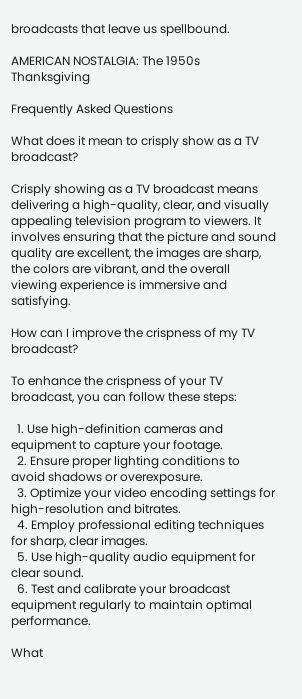broadcasts that leave us spellbound.

AMERICAN NOSTALGIA: The 1950s Thanksgiving

Frequently Asked Questions

What does it mean to crisply show as a TV broadcast?

Crisply showing as a TV broadcast means delivering a high-quality, clear, and visually appealing television program to viewers. It involves ensuring that the picture and sound quality are excellent, the images are sharp, the colors are vibrant, and the overall viewing experience is immersive and satisfying.

How can I improve the crispness of my TV broadcast?

To enhance the crispness of your TV broadcast, you can follow these steps:

  1. Use high-definition cameras and equipment to capture your footage.
  2. Ensure proper lighting conditions to avoid shadows or overexposure.
  3. Optimize your video encoding settings for high-resolution and bitrates.
  4. Employ professional editing techniques for sharp, clear images.
  5. Use high-quality audio equipment for clear sound.
  6. Test and calibrate your broadcast equipment regularly to maintain optimal performance.

What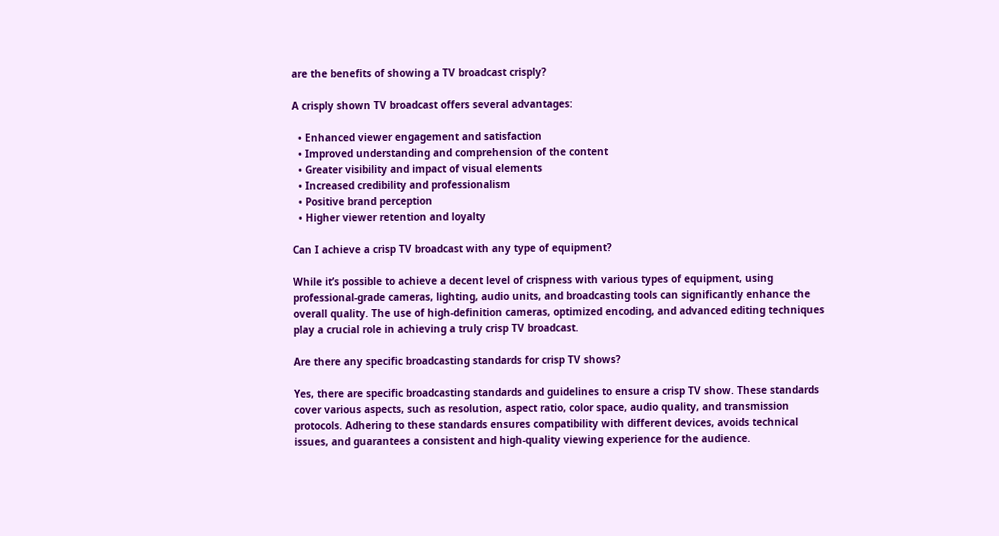are the benefits of showing a TV broadcast crisply?

A crisply shown TV broadcast offers several advantages:

  • Enhanced viewer engagement and satisfaction
  • Improved understanding and comprehension of the content
  • Greater visibility and impact of visual elements
  • Increased credibility and professionalism
  • Positive brand perception
  • Higher viewer retention and loyalty

Can I achieve a crisp TV broadcast with any type of equipment?

While it’s possible to achieve a decent level of crispness with various types of equipment, using professional-grade cameras, lighting, audio units, and broadcasting tools can significantly enhance the overall quality. The use of high-definition cameras, optimized encoding, and advanced editing techniques play a crucial role in achieving a truly crisp TV broadcast.

Are there any specific broadcasting standards for crisp TV shows?

Yes, there are specific broadcasting standards and guidelines to ensure a crisp TV show. These standards cover various aspects, such as resolution, aspect ratio, color space, audio quality, and transmission protocols. Adhering to these standards ensures compatibility with different devices, avoids technical issues, and guarantees a consistent and high-quality viewing experience for the audience.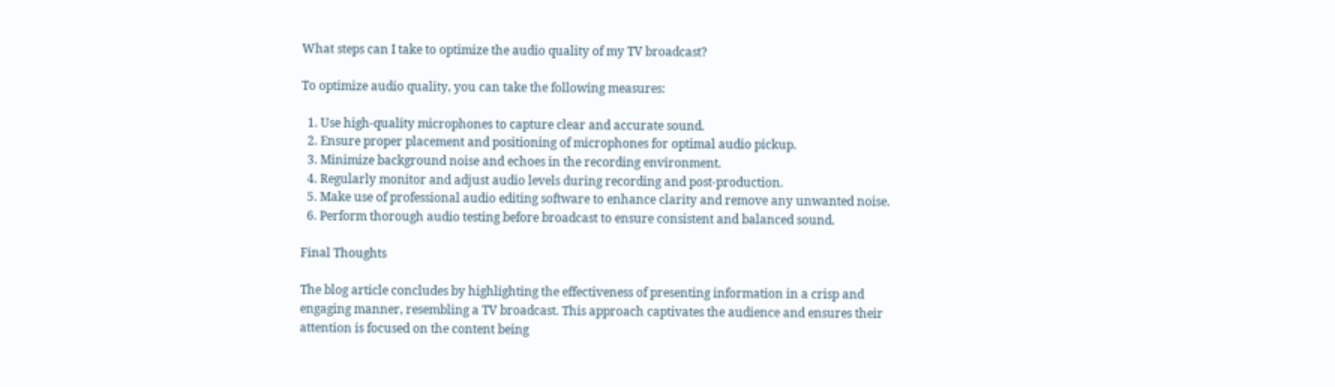What steps can I take to optimize the audio quality of my TV broadcast?

To optimize audio quality, you can take the following measures:

  1. Use high-quality microphones to capture clear and accurate sound.
  2. Ensure proper placement and positioning of microphones for optimal audio pickup.
  3. Minimize background noise and echoes in the recording environment.
  4. Regularly monitor and adjust audio levels during recording and post-production.
  5. Make use of professional audio editing software to enhance clarity and remove any unwanted noise.
  6. Perform thorough audio testing before broadcast to ensure consistent and balanced sound.

Final Thoughts

The blog article concludes by highlighting the effectiveness of presenting information in a crisp and engaging manner, resembling a TV broadcast. This approach captivates the audience and ensures their attention is focused on the content being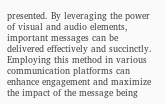presented. By leveraging the power of visual and audio elements, important messages can be delivered effectively and succinctly. Employing this method in various communication platforms can enhance engagement and maximize the impact of the message being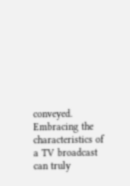conveyed. Embracing the characteristics of a TV broadcast can truly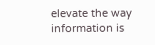elevate the way information is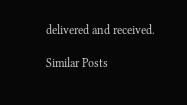delivered and received.

Similar Posts